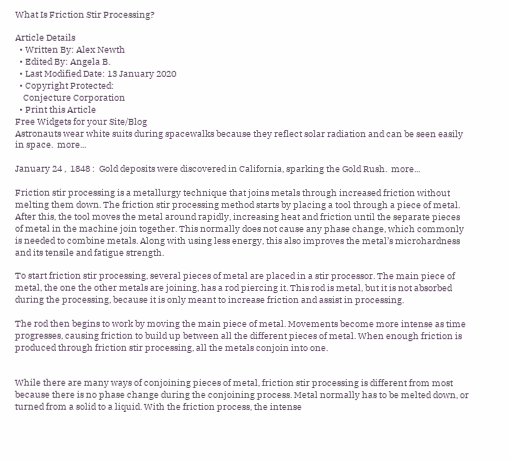What Is Friction Stir Processing?

Article Details
  • Written By: Alex Newth
  • Edited By: Angela B.
  • Last Modified Date: 13 January 2020
  • Copyright Protected:
    Conjecture Corporation
  • Print this Article
Free Widgets for your Site/Blog
Astronauts wear white suits during spacewalks because they reflect solar radiation and can be seen easily in space.  more...

January 24 ,  1848 :  Gold deposits were discovered in California, sparking the Gold Rush.  more...

Friction stir processing is a metallurgy technique that joins metals through increased friction without melting them down. The friction stir processing method starts by placing a tool through a piece of metal. After this, the tool moves the metal around rapidly, increasing heat and friction until the separate pieces of metal in the machine join together. This normally does not cause any phase change, which commonly is needed to combine metals. Along with using less energy, this also improves the metal’s microhardness and its tensile and fatigue strength.

To start friction stir processing, several pieces of metal are placed in a stir processor. The main piece of metal, the one the other metals are joining, has a rod piercing it. This rod is metal, but it is not absorbed during the processing, because it is only meant to increase friction and assist in processing.

The rod then begins to work by moving the main piece of metal. Movements become more intense as time progresses, causing friction to build up between all the different pieces of metal. When enough friction is produced through friction stir processing, all the metals conjoin into one.


While there are many ways of conjoining pieces of metal, friction stir processing is different from most because there is no phase change during the conjoining process. Metal normally has to be melted down, or turned from a solid to a liquid. With the friction process, the intense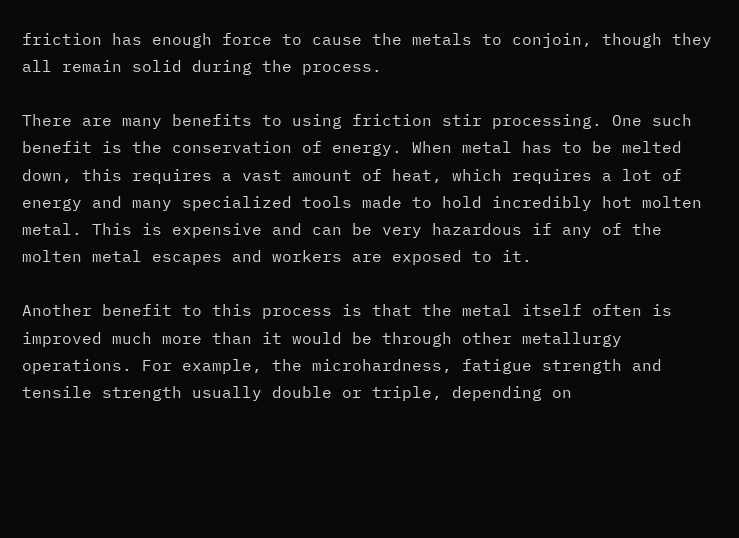friction has enough force to cause the metals to conjoin, though they all remain solid during the process.

There are many benefits to using friction stir processing. One such benefit is the conservation of energy. When metal has to be melted down, this requires a vast amount of heat, which requires a lot of energy and many specialized tools made to hold incredibly hot molten metal. This is expensive and can be very hazardous if any of the molten metal escapes and workers are exposed to it.

Another benefit to this process is that the metal itself often is improved much more than it would be through other metallurgy operations. For example, the microhardness, fatigue strength and tensile strength usually double or triple, depending on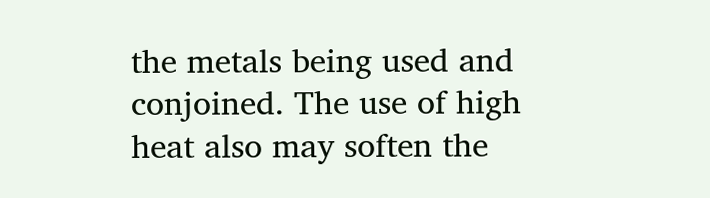the metals being used and conjoined. The use of high heat also may soften the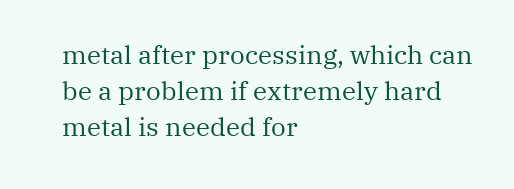metal after processing, which can be a problem if extremely hard metal is needed for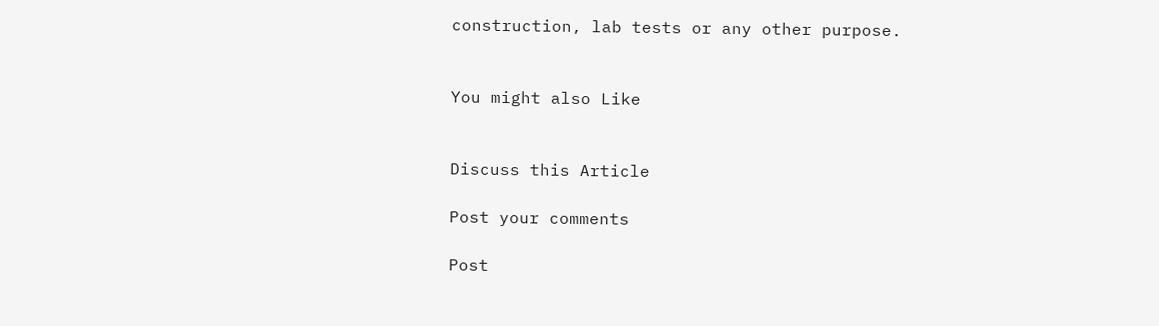construction, lab tests or any other purpose.


You might also Like


Discuss this Article

Post your comments

Post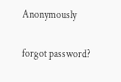Anonymously


forgot password?